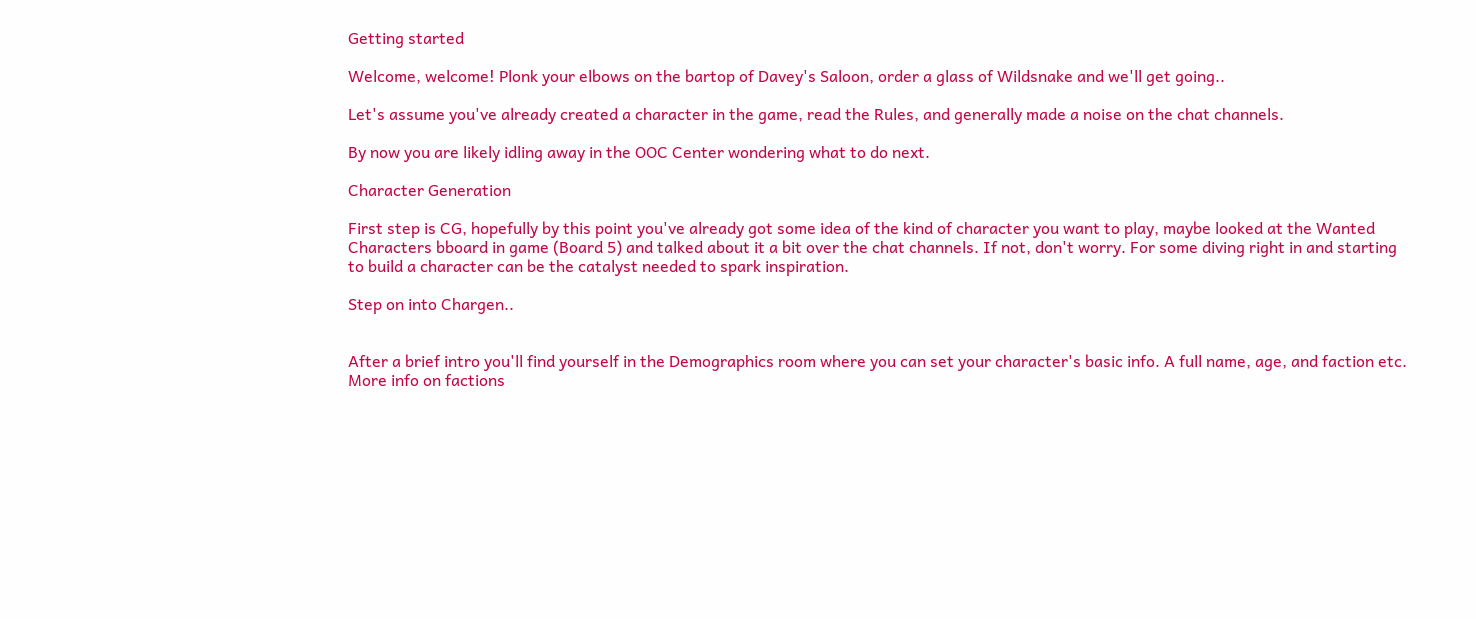Getting started

Welcome, welcome! Plonk your elbows on the bartop of Davey's Saloon, order a glass of Wildsnake and we'll get going..

Let's assume you've already created a character in the game, read the Rules, and generally made a noise on the chat channels.

By now you are likely idling away in the OOC Center wondering what to do next.

Character Generation

First step is CG, hopefully by this point you've already got some idea of the kind of character you want to play, maybe looked at the Wanted Characters bboard in game (Board 5) and talked about it a bit over the chat channels. If not, don't worry. For some diving right in and starting to build a character can be the catalyst needed to spark inspiration.

Step on into Chargen..


After a brief intro you'll find yourself in the Demographics room where you can set your character's basic info. A full name, age, and faction etc. More info on factions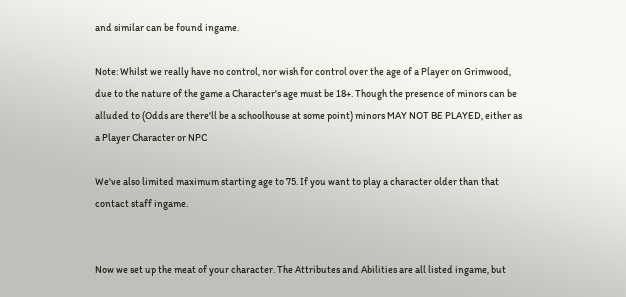and similar can be found ingame.

Note: Whilst we really have no control, nor wish for control over the age of a Player on Grimwood, due to the nature of the game a Character's age must be 18+. Though the presence of minors can be alluded to (Odds are there'll be a schoolhouse at some point) minors MAY NOT BE PLAYED, either as a Player Character or NPC

We've also limited maximum starting age to 75. If you want to play a character older than that contact staff ingame.


Now we set up the meat of your character. The Attributes and Abilities are all listed ingame, but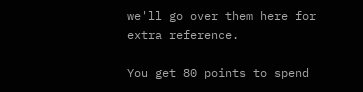we'll go over them here for extra reference.

You get 80 points to spend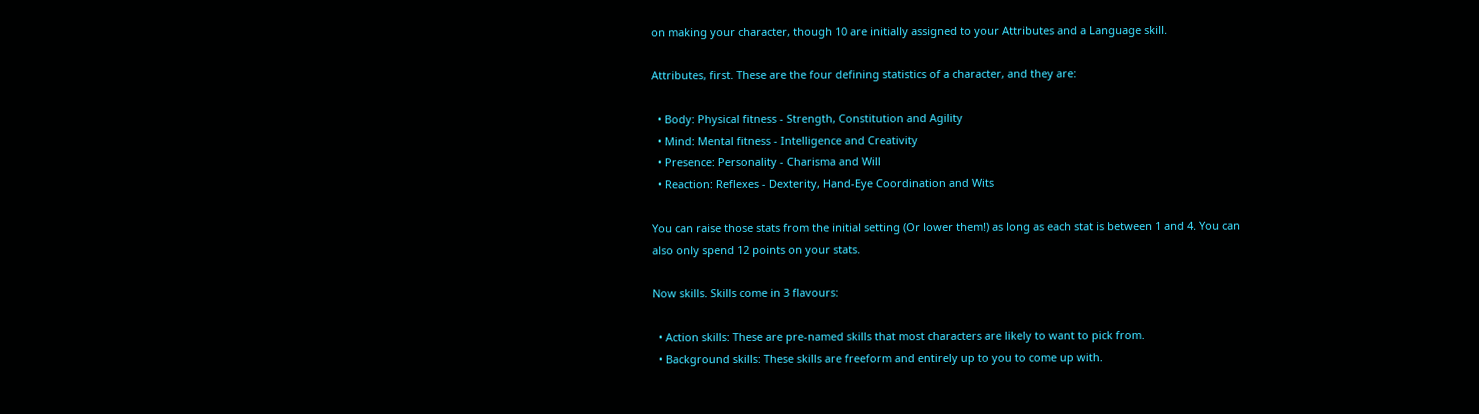on making your character, though 10 are initially assigned to your Attributes and a Language skill.

Attributes, first. These are the four defining statistics of a character, and they are:

  • Body: Physical fitness - Strength, Constitution and Agility
  • Mind: Mental fitness - Intelligence and Creativity
  • Presence: Personality - Charisma and Will
  • Reaction: Reflexes - Dexterity, Hand-Eye Coordination and Wits

You can raise those stats from the initial setting (Or lower them!) as long as each stat is between 1 and 4. You can also only spend 12 points on your stats.

Now skills. Skills come in 3 flavours:

  • Action skills: These are pre-named skills that most characters are likely to want to pick from.
  • Background skills: These skills are freeform and entirely up to you to come up with.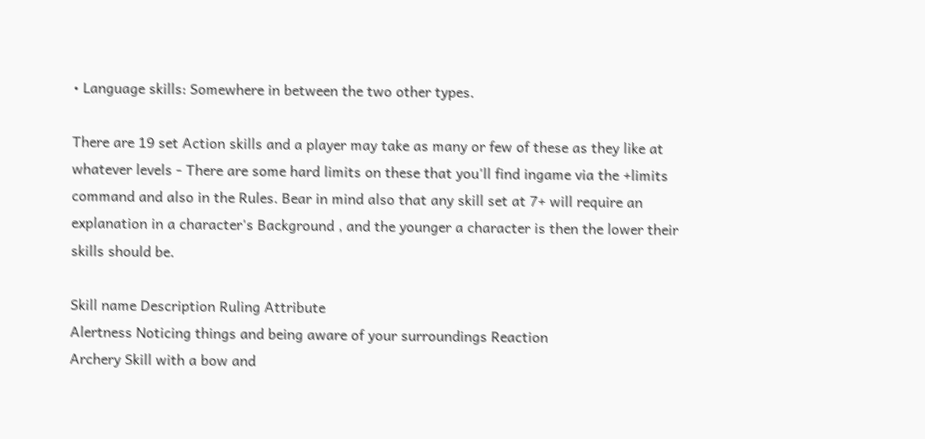• Language skills: Somewhere in between the two other types.

There are 19 set Action skills and a player may take as many or few of these as they like at whatever levels - There are some hard limits on these that you'll find ingame via the +limits command and also in the Rules. Bear in mind also that any skill set at 7+ will require an explanation in a character's Background , and the younger a character is then the lower their skills should be.

Skill name Description Ruling Attribute
Alertness Noticing things and being aware of your surroundings Reaction
Archery Skill with a bow and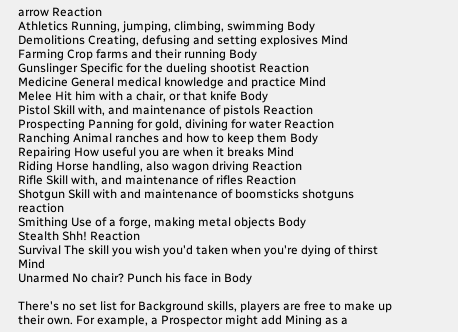arrow Reaction
Athletics Running, jumping, climbing, swimming Body
Demolitions Creating, defusing and setting explosives Mind
Farming Crop farms and their running Body
Gunslinger Specific for the dueling shootist Reaction
Medicine General medical knowledge and practice Mind
Melee Hit him with a chair, or that knife Body
Pistol Skill with, and maintenance of pistols Reaction
Prospecting Panning for gold, divining for water Reaction
Ranching Animal ranches and how to keep them Body
Repairing How useful you are when it breaks Mind
Riding Horse handling, also wagon driving Reaction
Rifle Skill with, and maintenance of rifles Reaction
Shotgun Skill with and maintenance of boomsticks shotguns reaction
Smithing Use of a forge, making metal objects Body
Stealth Shh! Reaction
Survival The skill you wish you'd taken when you're dying of thirst Mind
Unarmed No chair? Punch his face in Body

There's no set list for Background skills, players are free to make up their own. For example, a Prospector might add Mining as a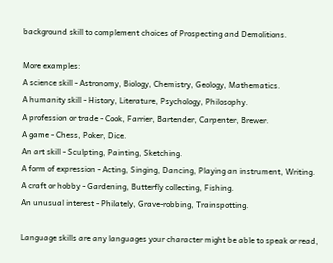background skill to complement choices of Prospecting and Demolitions.

More examples:
A science skill - Astronomy, Biology, Chemistry, Geology, Mathematics.
A humanity skill - History, Literature, Psychology, Philosophy.
A profession or trade - Cook, Farrier, Bartender, Carpenter, Brewer.
A game - Chess, Poker, Dice.
An art skill - Sculpting, Painting, Sketching.
A form of expression - Acting, Singing, Dancing, Playing an instrument, Writing.
A craft or hobby - Gardening, Butterfly collecting, Fishing.
An unusual interest - Philately, Grave-robbing, Trainspotting.

Language skills are any languages your character might be able to speak or read,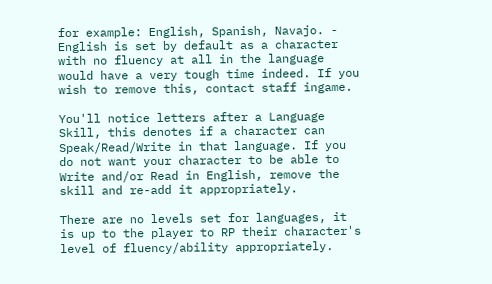for example: English, Spanish, Navajo. - English is set by default as a character with no fluency at all in the language would have a very tough time indeed. If you wish to remove this, contact staff ingame.

You'll notice letters after a Language Skill, this denotes if a character can Speak/Read/Write in that language. If you do not want your character to be able to Write and/or Read in English, remove the skill and re-add it appropriately.

There are no levels set for languages, it is up to the player to RP their character's level of fluency/ability appropriately.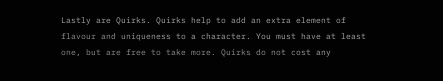Lastly are Quirks. Quirks help to add an extra element of flavour and uniqueness to a character. You must have at least one, but are free to take more. Quirks do not cost any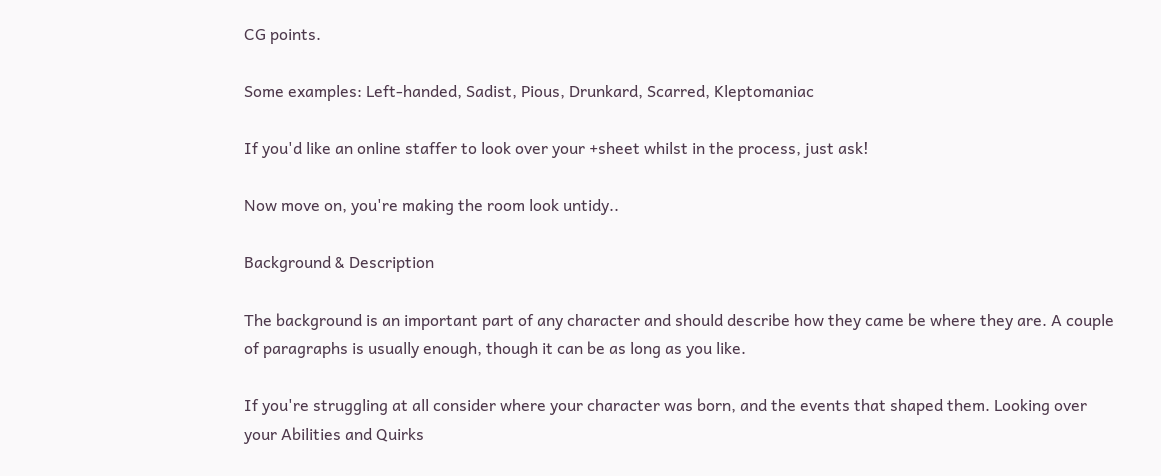CG points.

Some examples: Left-handed, Sadist, Pious, Drunkard, Scarred, Kleptomaniac

If you'd like an online staffer to look over your +sheet whilst in the process, just ask!

Now move on, you're making the room look untidy..

Background & Description

The background is an important part of any character and should describe how they came be where they are. A couple of paragraphs is usually enough, though it can be as long as you like.

If you're struggling at all consider where your character was born, and the events that shaped them. Looking over your Abilities and Quirks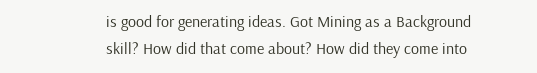is good for generating ideas. Got Mining as a Background skill? How did that come about? How did they come into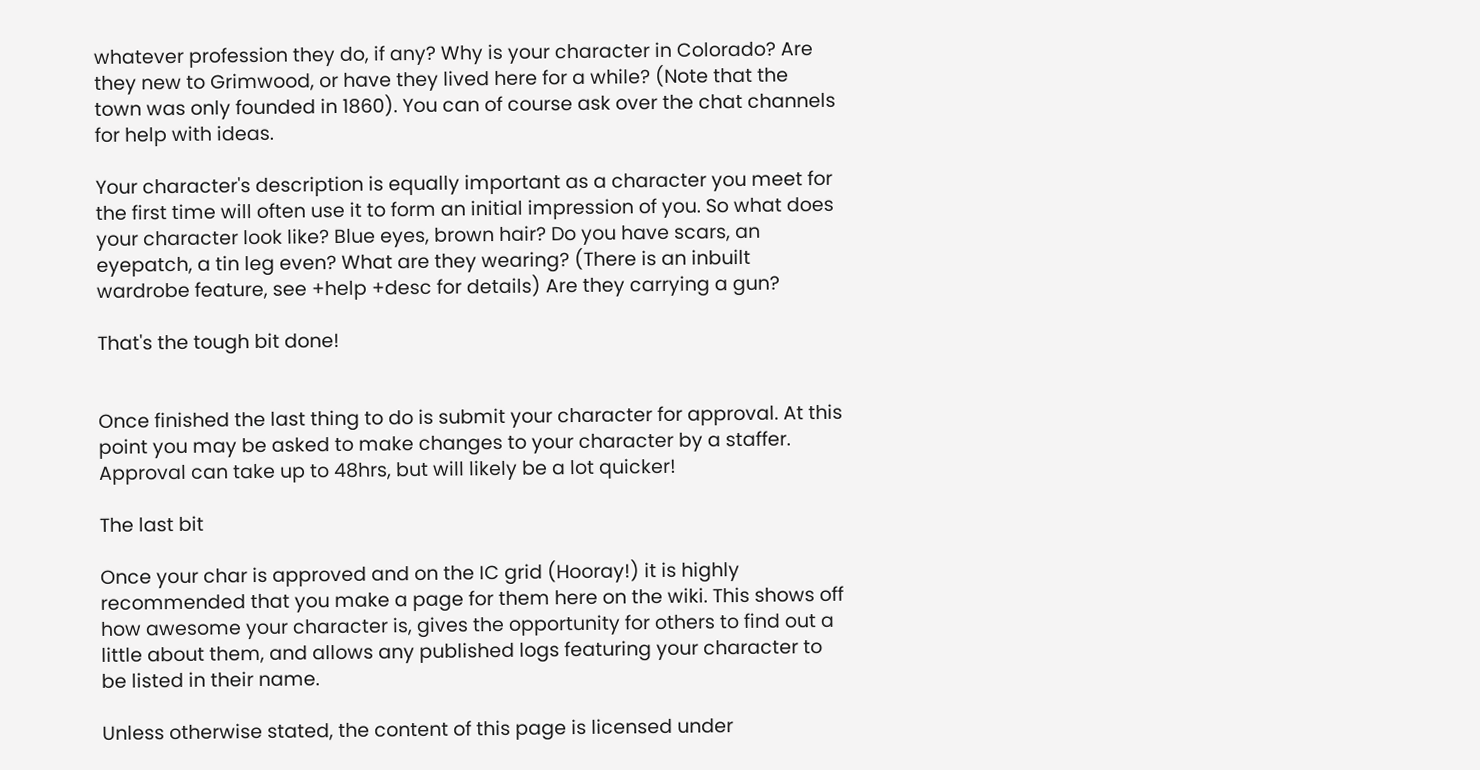whatever profession they do, if any? Why is your character in Colorado? Are they new to Grimwood, or have they lived here for a while? (Note that the town was only founded in 1860). You can of course ask over the chat channels for help with ideas.

Your character's description is equally important as a character you meet for the first time will often use it to form an initial impression of you. So what does your character look like? Blue eyes, brown hair? Do you have scars, an eyepatch, a tin leg even? What are they wearing? (There is an inbuilt wardrobe feature, see +help +desc for details) Are they carrying a gun?

That's the tough bit done!


Once finished the last thing to do is submit your character for approval. At this point you may be asked to make changes to your character by a staffer. Approval can take up to 48hrs, but will likely be a lot quicker!

The last bit

Once your char is approved and on the IC grid (Hooray!) it is highly recommended that you make a page for them here on the wiki. This shows off how awesome your character is, gives the opportunity for others to find out a little about them, and allows any published logs featuring your character to be listed in their name.

Unless otherwise stated, the content of this page is licensed under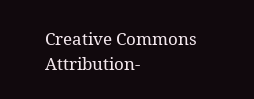Creative Commons Attribution-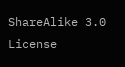ShareAlike 3.0 License